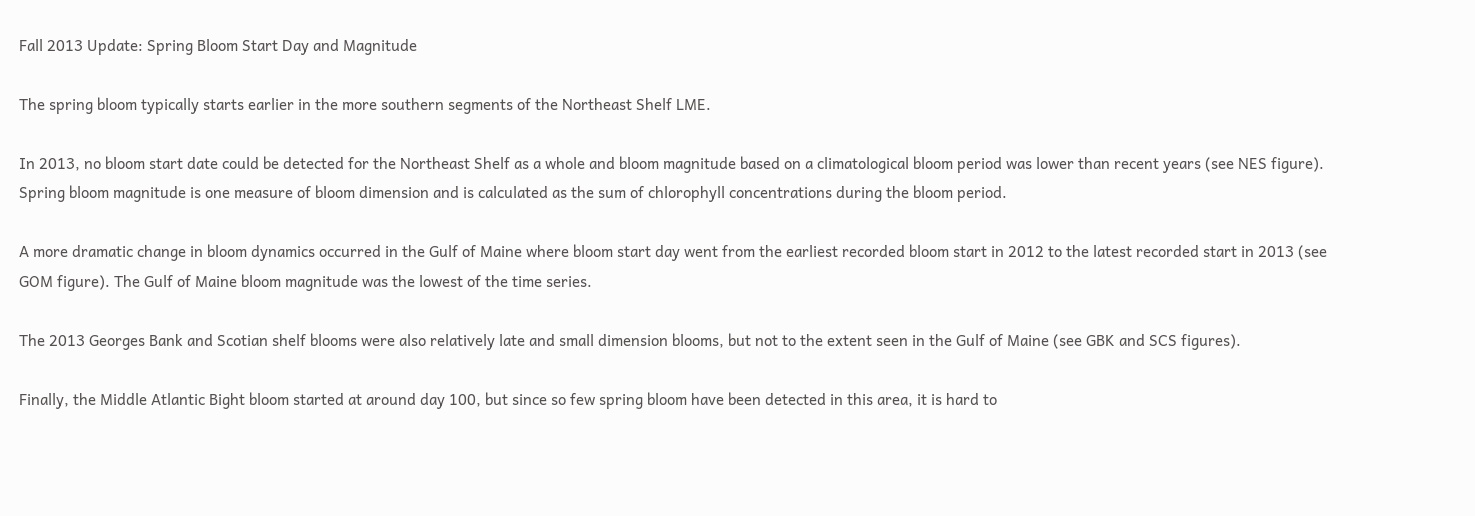Fall 2013 Update: Spring Bloom Start Day and Magnitude

The spring bloom typically starts earlier in the more southern segments of the Northeast Shelf LME.

In 2013, no bloom start date could be detected for the Northeast Shelf as a whole and bloom magnitude based on a climatological bloom period was lower than recent years (see NES figure). Spring bloom magnitude is one measure of bloom dimension and is calculated as the sum of chlorophyll concentrations during the bloom period.

A more dramatic change in bloom dynamics occurred in the Gulf of Maine where bloom start day went from the earliest recorded bloom start in 2012 to the latest recorded start in 2013 (see GOM figure). The Gulf of Maine bloom magnitude was the lowest of the time series.

The 2013 Georges Bank and Scotian shelf blooms were also relatively late and small dimension blooms, but not to the extent seen in the Gulf of Maine (see GBK and SCS figures).

Finally, the Middle Atlantic Bight bloom started at around day 100, but since so few spring bloom have been detected in this area, it is hard to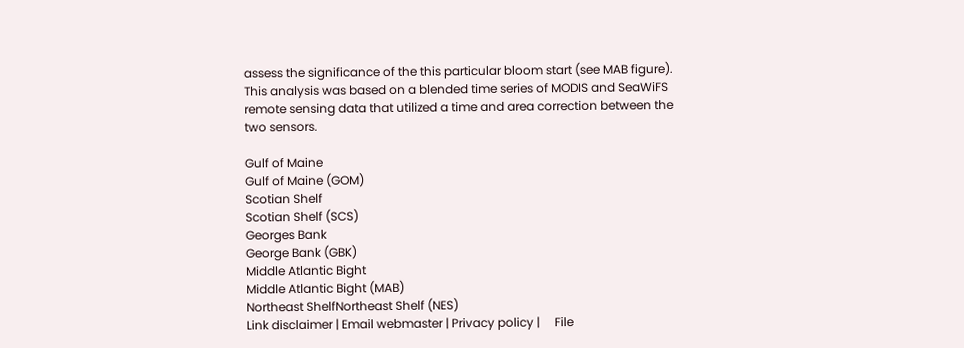assess the significance of the this particular bloom start (see MAB figure). This analysis was based on a blended time series of MODIS and SeaWiFS remote sensing data that utilized a time and area correction between the two sensors.

Gulf of Maine
Gulf of Maine (GOM)
Scotian Shelf
Scotian Shelf (SCS)
Georges Bank
George Bank (GBK)
Middle Atlantic Bight
Middle Atlantic Bight (MAB)
Northeast ShelfNortheast Shelf (NES)
Link disclaimer | Email webmaster | Privacy policy |     File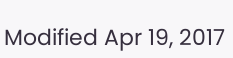Modified Apr 19, 2017